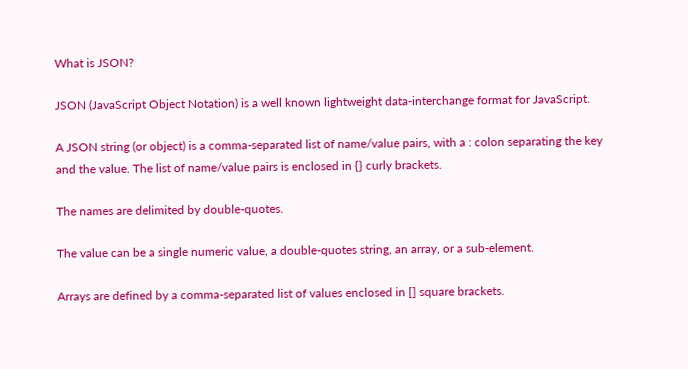What is JSON?

JSON (JavaScript Object Notation) is a well known lightweight data-interchange format for JavaScript.

A JSON string (or object) is a comma-separated list of name/value pairs, with a : colon separating the key and the value. The list of name/value pairs is enclosed in {} curly brackets.

The names are delimited by double-quotes.

The value can be a single numeric value, a double-quotes string, an array, or a sub-element.

Arrays are defined by a comma-separated list of values enclosed in [] square brackets.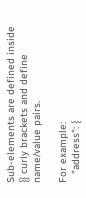Sub-elements are defined inside {} curly brackets and define name/value pairs.

For example:
   "address": {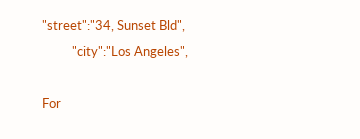"street":"34, Sunset Bld",
          "city":"Los Angeles",

For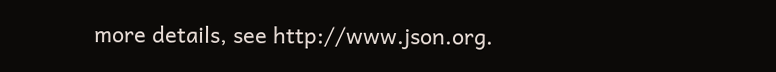more details, see http://www.json.org.